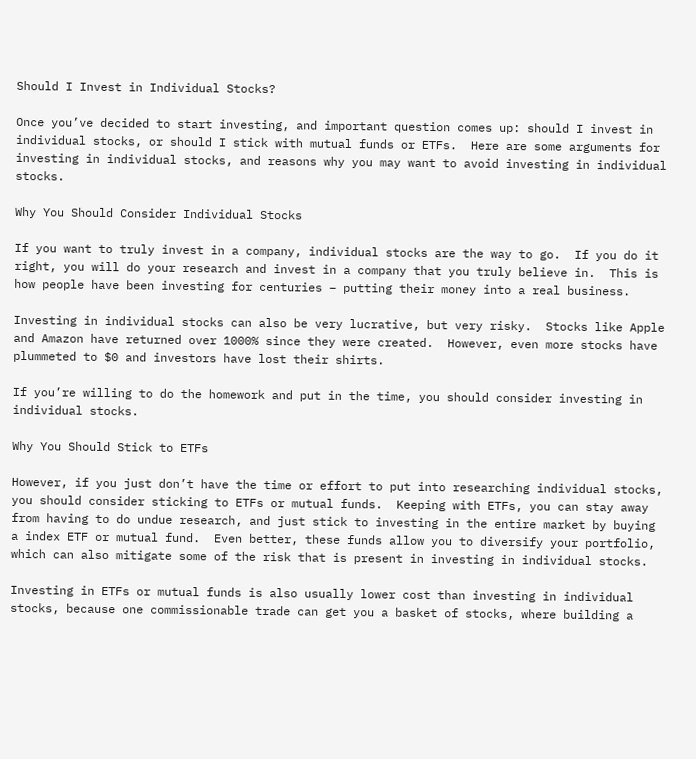Should I Invest in Individual Stocks?

Once you’ve decided to start investing, and important question comes up: should I invest in individual stocks, or should I stick with mutual funds or ETFs.  Here are some arguments for investing in individual stocks, and reasons why you may want to avoid investing in individual stocks.

Why You Should Consider Individual Stocks

If you want to truly invest in a company, individual stocks are the way to go.  If you do it right, you will do your research and invest in a company that you truly believe in.  This is how people have been investing for centuries – putting their money into a real business.

Investing in individual stocks can also be very lucrative, but very risky.  Stocks like Apple and Amazon have returned over 1000% since they were created.  However, even more stocks have plummeted to $0 and investors have lost their shirts.

If you’re willing to do the homework and put in the time, you should consider investing in individual stocks.

Why You Should Stick to ETFs

However, if you just don’t have the time or effort to put into researching individual stocks, you should consider sticking to ETFs or mutual funds.  Keeping with ETFs, you can stay away from having to do undue research, and just stick to investing in the entire market by buying a index ETF or mutual fund.  Even better, these funds allow you to diversify your portfolio, which can also mitigate some of the risk that is present in investing in individual stocks.

Investing in ETFs or mutual funds is also usually lower cost than investing in individual stocks, because one commissionable trade can get you a basket of stocks, where building a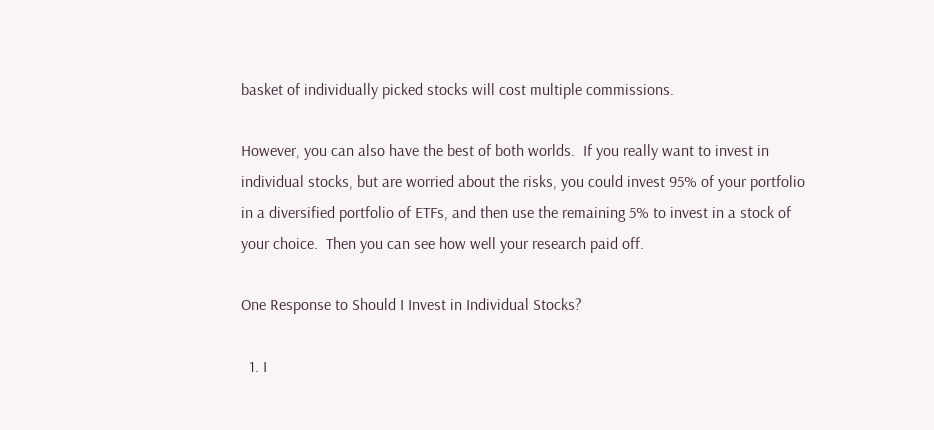basket of individually picked stocks will cost multiple commissions.

However, you can also have the best of both worlds.  If you really want to invest in individual stocks, but are worried about the risks, you could invest 95% of your portfolio in a diversified portfolio of ETFs, and then use the remaining 5% to invest in a stock of your choice.  Then you can see how well your research paid off.

One Response to Should I Invest in Individual Stocks?

  1. I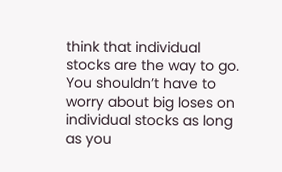think that individual stocks are the way to go. You shouldn’t have to worry about big loses on individual stocks as long as you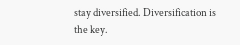stay diversified. Diversification is the key.